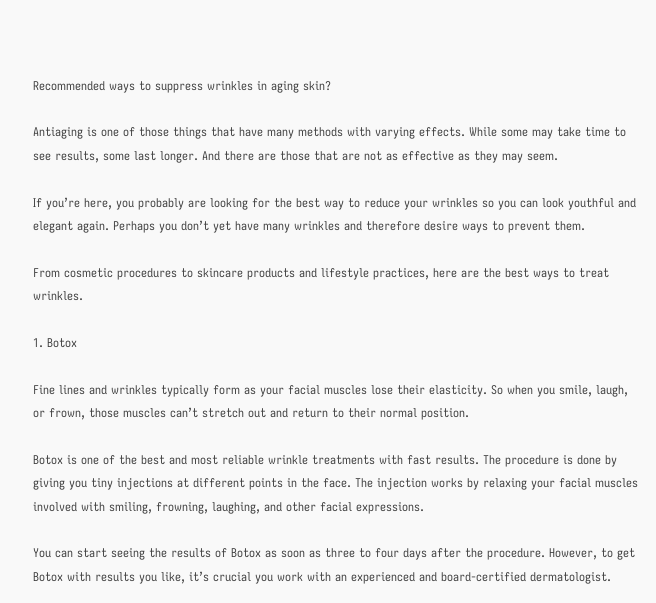Recommended ways to suppress wrinkles in aging skin?

Antiaging is one of those things that have many methods with varying effects. While some may take time to see results, some last longer. And there are those that are not as effective as they may seem.

If you’re here, you probably are looking for the best way to reduce your wrinkles so you can look youthful and elegant again. Perhaps you don’t yet have many wrinkles and therefore desire ways to prevent them.

From cosmetic procedures to skincare products and lifestyle practices, here are the best ways to treat wrinkles.

1. Botox

Fine lines and wrinkles typically form as your facial muscles lose their elasticity. So when you smile, laugh, or frown, those muscles can’t stretch out and return to their normal position.

Botox is one of the best and most reliable wrinkle treatments with fast results. The procedure is done by giving you tiny injections at different points in the face. The injection works by relaxing your facial muscles involved with smiling, frowning, laughing, and other facial expressions.

You can start seeing the results of Botox as soon as three to four days after the procedure. However, to get Botox with results you like, it’s crucial you work with an experienced and board-certified dermatologist.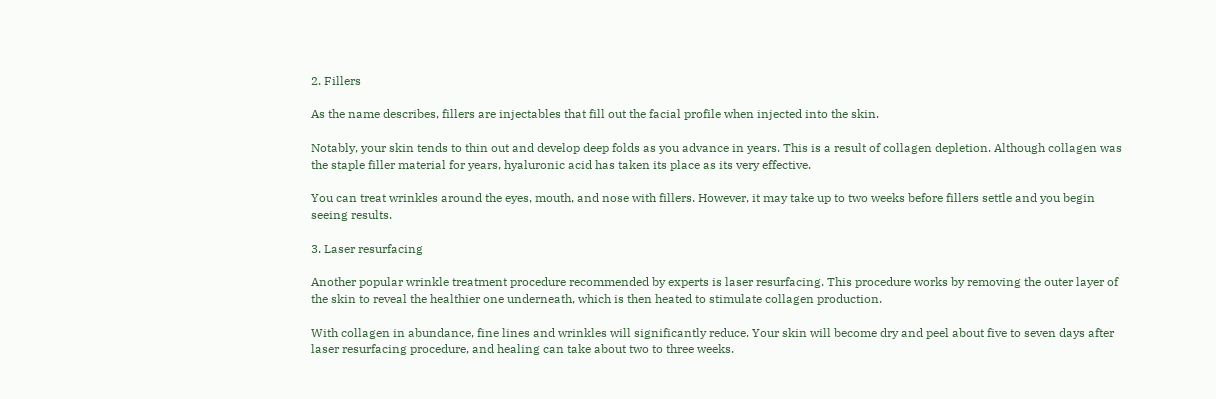2. Fillers

As the name describes, fillers are injectables that fill out the facial profile when injected into the skin.

Notably, your skin tends to thin out and develop deep folds as you advance in years. This is a result of collagen depletion. Although collagen was the staple filler material for years, hyaluronic acid has taken its place as its very effective.

You can treat wrinkles around the eyes, mouth, and nose with fillers. However, it may take up to two weeks before fillers settle and you begin seeing results.

3. Laser resurfacing

Another popular wrinkle treatment procedure recommended by experts is laser resurfacing. This procedure works by removing the outer layer of the skin to reveal the healthier one underneath, which is then heated to stimulate collagen production.

With collagen in abundance, fine lines and wrinkles will significantly reduce. Your skin will become dry and peel about five to seven days after laser resurfacing procedure, and healing can take about two to three weeks.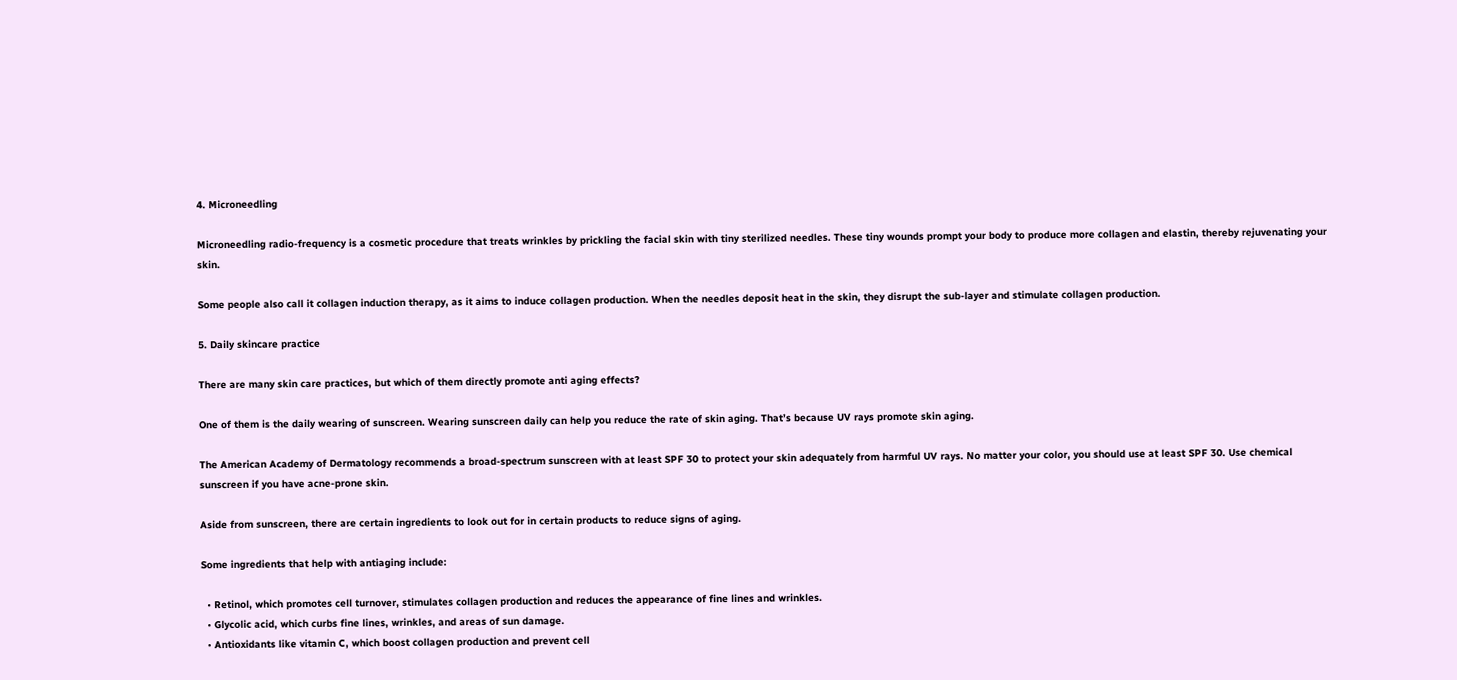4. Microneedling

Microneedling radio-frequency is a cosmetic procedure that treats wrinkles by prickling the facial skin with tiny sterilized needles. These tiny wounds prompt your body to produce more collagen and elastin, thereby rejuvenating your skin.

Some people also call it collagen induction therapy, as it aims to induce collagen production. When the needles deposit heat in the skin, they disrupt the sub-layer and stimulate collagen production.

5. Daily skincare practice

There are many skin care practices, but which of them directly promote anti aging effects?

One of them is the daily wearing of sunscreen. Wearing sunscreen daily can help you reduce the rate of skin aging. That’s because UV rays promote skin aging.

The American Academy of Dermatology recommends a broad-spectrum sunscreen with at least SPF 30 to protect your skin adequately from harmful UV rays. No matter your color, you should use at least SPF 30. Use chemical sunscreen if you have acne-prone skin.

Aside from sunscreen, there are certain ingredients to look out for in certain products to reduce signs of aging.

Some ingredients that help with antiaging include:

  • Retinol, which promotes cell turnover, stimulates collagen production and reduces the appearance of fine lines and wrinkles.
  • Glycolic acid, which curbs fine lines, wrinkles, and areas of sun damage.
  • Antioxidants like vitamin C, which boost collagen production and prevent cell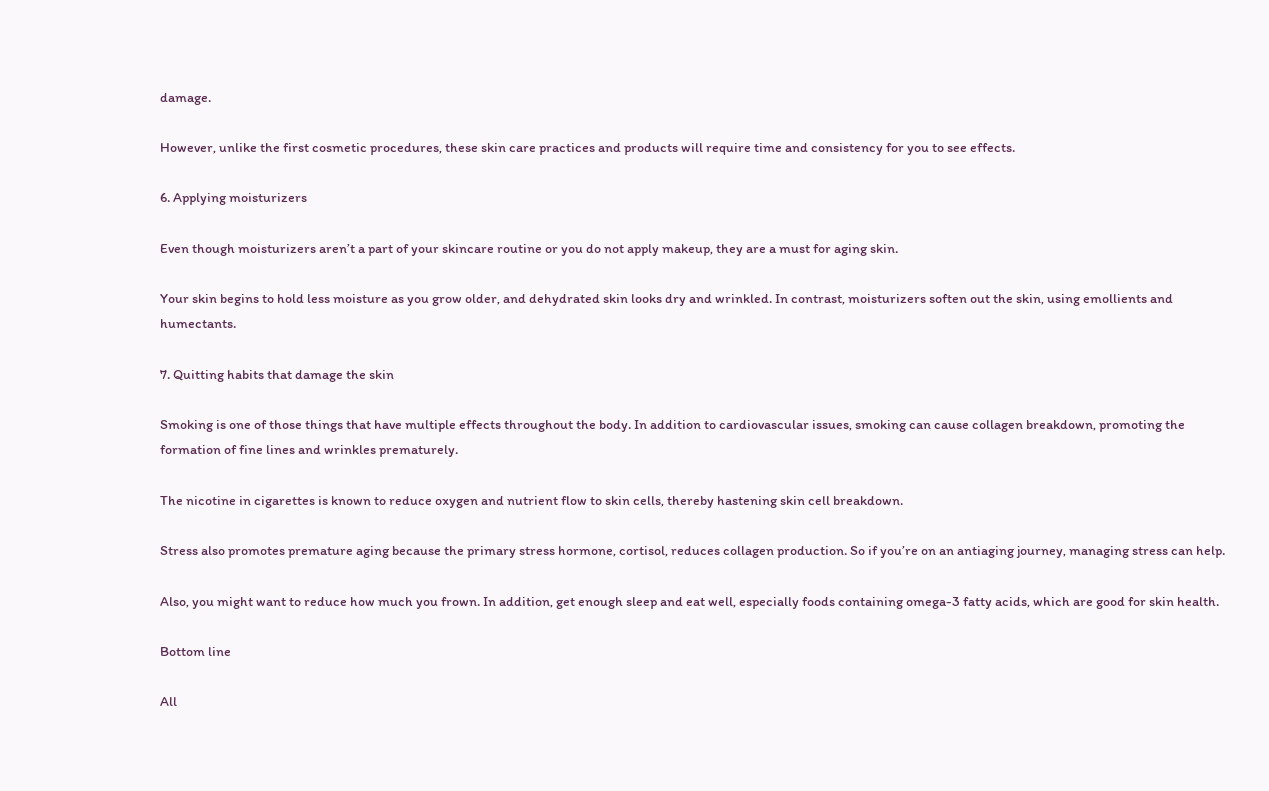damage.

However, unlike the first cosmetic procedures, these skin care practices and products will require time and consistency for you to see effects.

6. Applying moisturizers

Even though moisturizers aren’t a part of your skincare routine or you do not apply makeup, they are a must for aging skin.

Your skin begins to hold less moisture as you grow older, and dehydrated skin looks dry and wrinkled. In contrast, moisturizers soften out the skin, using emollients and humectants.

7. Quitting habits that damage the skin

Smoking is one of those things that have multiple effects throughout the body. In addition to cardiovascular issues, smoking can cause collagen breakdown, promoting the formation of fine lines and wrinkles prematurely.

The nicotine in cigarettes is known to reduce oxygen and nutrient flow to skin cells, thereby hastening skin cell breakdown.

Stress also promotes premature aging because the primary stress hormone, cortisol, reduces collagen production. So if you’re on an antiaging journey, managing stress can help.

Also, you might want to reduce how much you frown. In addition, get enough sleep and eat well, especially foods containing omega-3 fatty acids, which are good for skin health.

Bottom line

All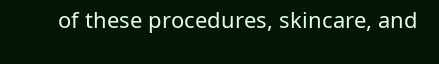of these procedures, skincare, and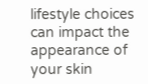lifestyle choices can impact the appearance of your skin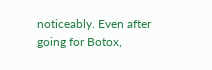noticeably. Even after going for Botox,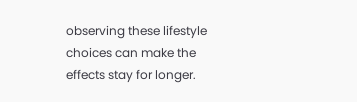observing these lifestyle choices can make the effects stay for longer.